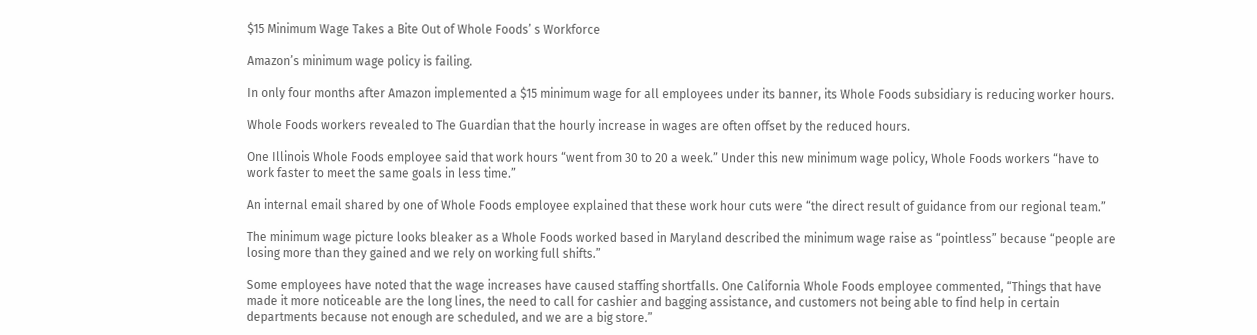$15 Minimum Wage Takes a Bite Out of Whole Foods’ s Workforce

Amazon’s minimum wage policy is failing.

In only four months after Amazon implemented a $15 minimum wage for all employees under its banner, its Whole Foods subsidiary is reducing worker hours.

Whole Foods workers revealed to The Guardian that the hourly increase in wages are often offset by the reduced hours.

One Illinois Whole Foods employee said that work hours “went from 30 to 20 a week.” Under this new minimum wage policy, Whole Foods workers “have to work faster to meet the same goals in less time.”

An internal email shared by one of Whole Foods employee explained that these work hour cuts were “the direct result of guidance from our regional team.”

The minimum wage picture looks bleaker as a Whole Foods worked based in Maryland described the minimum wage raise as “pointless” because “people are losing more than they gained and we rely on working full shifts.”

Some employees have noted that the wage increases have caused staffing shortfalls. One California Whole Foods employee commented, “Things that have made it more noticeable are the long lines, the need to call for cashier and bagging assistance, and customers not being able to find help in certain departments because not enough are scheduled, and we are a big store.”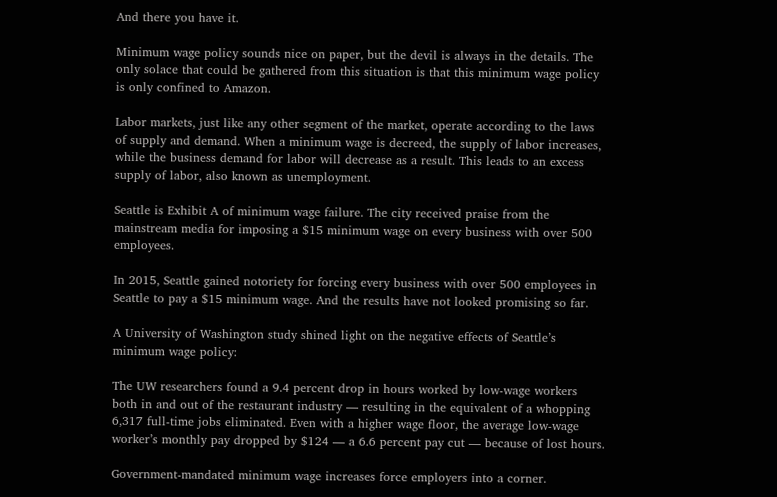And there you have it.

Minimum wage policy sounds nice on paper, but the devil is always in the details. The only solace that could be gathered from this situation is that this minimum wage policy is only confined to Amazon.

Labor markets, just like any other segment of the market, operate according to the laws of supply and demand. When a minimum wage is decreed, the supply of labor increases, while the business demand for labor will decrease as a result. This leads to an excess supply of labor, also known as unemployment.

Seattle is Exhibit A of minimum wage failure. The city received praise from the mainstream media for imposing a $15 minimum wage on every business with over 500 employees.

In 2015, Seattle gained notoriety for forcing every business with over 500 employees in Seattle to pay a $15 minimum wage. And the results have not looked promising so far.

A University of Washington study shined light on the negative effects of Seattle’s minimum wage policy:

The UW researchers found a 9.4 percent drop in hours worked by low-wage workers both in and out of the restaurant industry — resulting in the equivalent of a whopping 6,317 full-time jobs eliminated. Even with a higher wage floor, the average low-wage worker’s monthly pay dropped by $124 — a 6.6 percent pay cut — because of lost hours.

Government-mandated minimum wage increases force employers into a corner.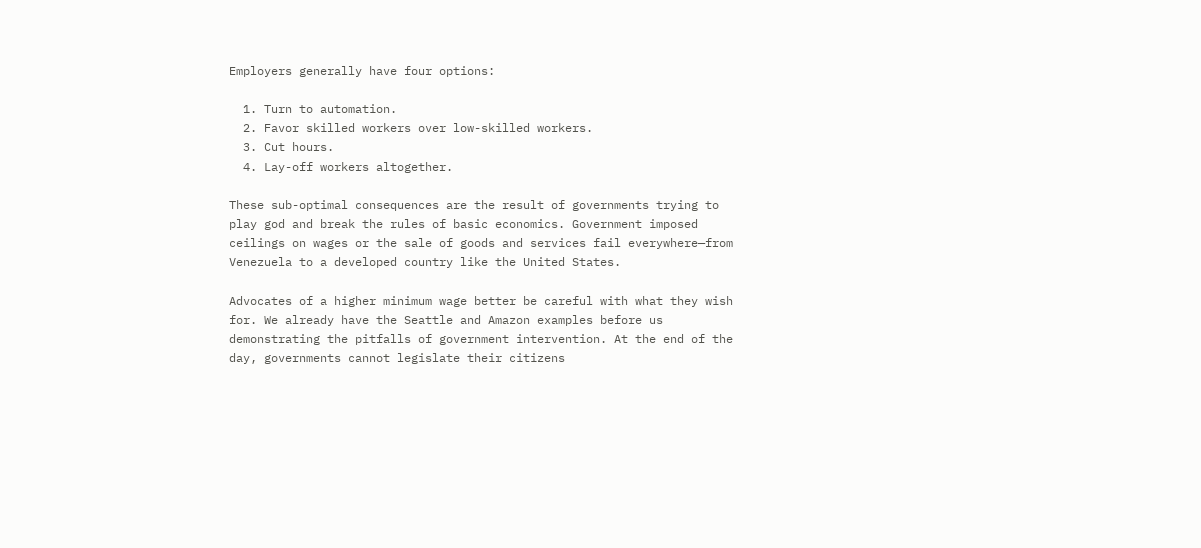Employers generally have four options:

  1. Turn to automation.
  2. Favor skilled workers over low-skilled workers.
  3. Cut hours.
  4. Lay-off workers altogether.

These sub-optimal consequences are the result of governments trying to play god and break the rules of basic economics. Government imposed ceilings on wages or the sale of goods and services fail everywhere—from Venezuela to a developed country like the United States.

Advocates of a higher minimum wage better be careful with what they wish for. We already have the Seattle and Amazon examples before us demonstrating the pitfalls of government intervention. At the end of the day, governments cannot legislate their citizens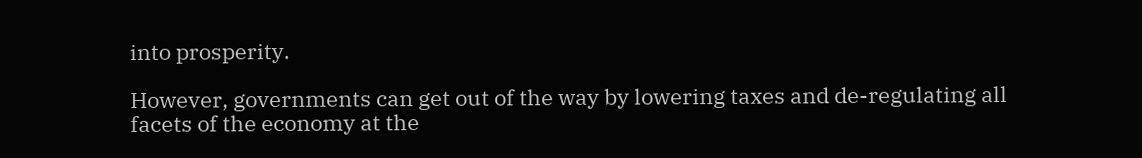into prosperity.

However, governments can get out of the way by lowering taxes and de-regulating all facets of the economy at the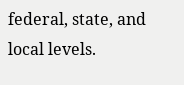federal, state, and local levels.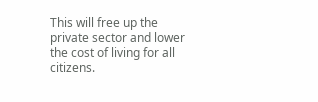This will free up the private sector and lower the cost of living for all citizens.